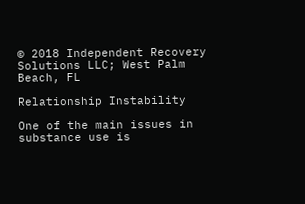© 2018 Independent Recovery Solutions LLC; West Palm Beach, FL

Relationship Instability

One of the main issues in substance use is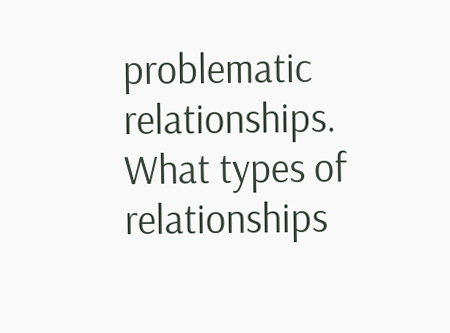problematic relationships. What types of relationships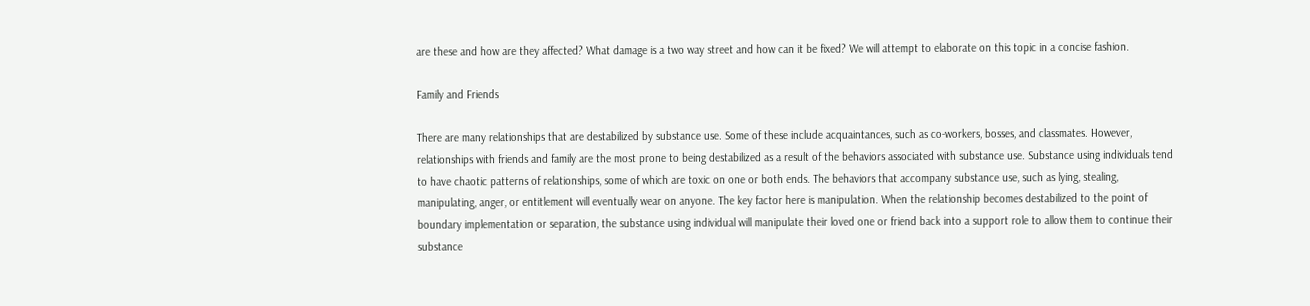are these and how are they affected? What damage is a two way street and how can it be fixed? We will attempt to elaborate on this topic in a concise fashion.

Family and Friends

There are many relationships that are destabilized by substance use. Some of these include acquaintances, such as co-workers, bosses, and classmates. However, relationships with friends and family are the most prone to being destabilized as a result of the behaviors associated with substance use. Substance using individuals tend to have chaotic patterns of relationships, some of which are toxic on one or both ends. The behaviors that accompany substance use, such as lying, stealing, manipulating, anger, or entitlement will eventually wear on anyone. The key factor here is manipulation. When the relationship becomes destabilized to the point of boundary implementation or separation, the substance using individual will manipulate their loved one or friend back into a support role to allow them to continue their substance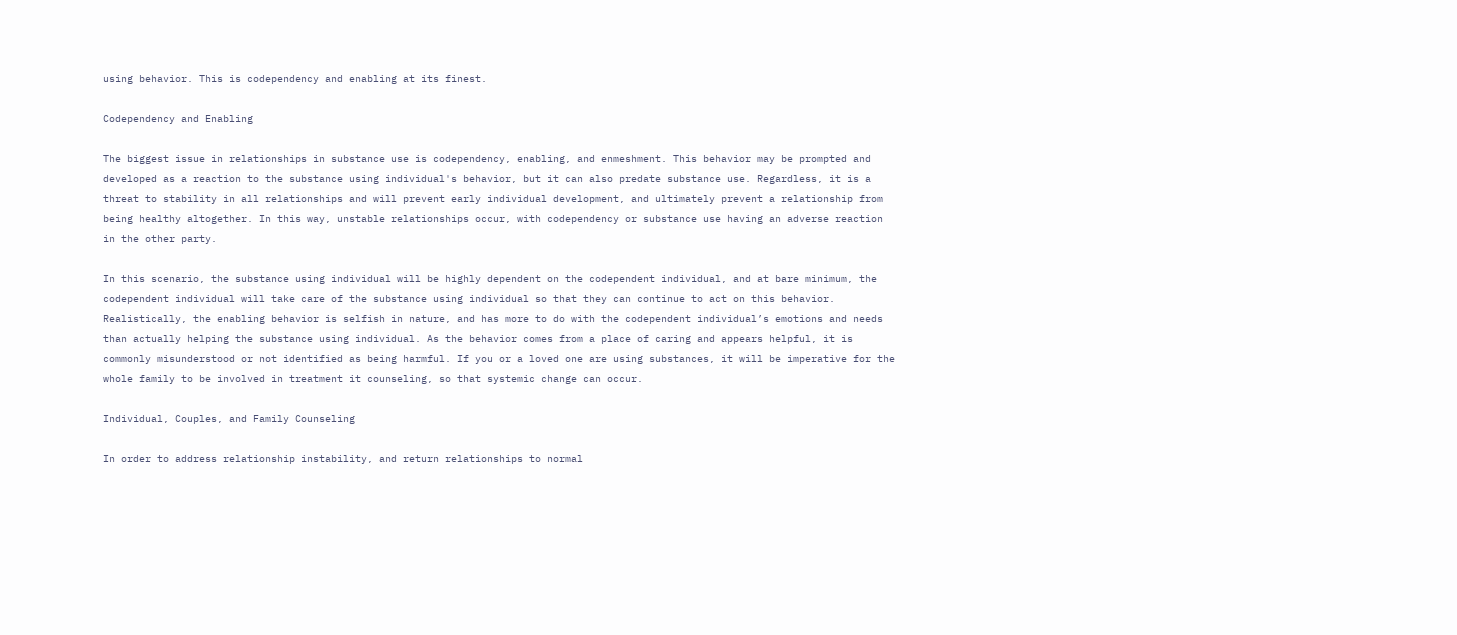using behavior. This is codependency and enabling at its finest.

Codependency and Enabling

The biggest issue in relationships in substance use is codependency, enabling, and enmeshment. This behavior may be prompted and developed as a reaction to the substance using individual's behavior, but it can also predate substance use. Regardless, it is a threat to stability in all relationships and will prevent early individual development, and ultimately prevent a relationship from being healthy altogether. In this way, unstable relationships occur, with codependency or substance use having an adverse reaction in the other party.

In this scenario, the substance using individual will be highly dependent on the codependent individual, and at bare minimum, the codependent individual will take care of the substance using individual so that they can continue to act on this behavior. Realistically, the enabling behavior is selfish in nature, and has more to do with the codependent individual’s emotions and needs than actually helping the substance using individual. As the behavior comes from a place of caring and appears helpful, it is commonly misunderstood or not identified as being harmful. If you or a loved one are using substances, it will be imperative for the whole family to be involved in treatment it counseling, so that systemic change can occur.

Individual, Couples, and Family Counseling

In order to address relationship instability, and return relationships to normal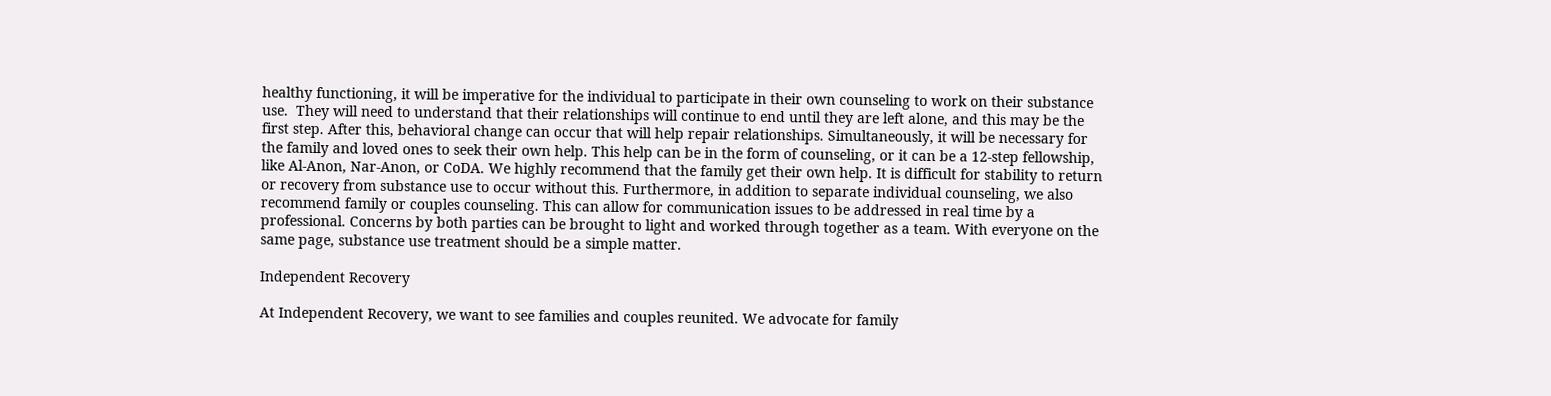healthy functioning, it will be imperative for the individual to participate in their own counseling to work on their substance use.  They will need to understand that their relationships will continue to end until they are left alone, and this may be the first step. After this, behavioral change can occur that will help repair relationships. Simultaneously, it will be necessary for the family and loved ones to seek their own help. This help can be in the form of counseling, or it can be a 12-step fellowship, like Al-Anon, Nar-Anon, or CoDA. We highly recommend that the family get their own help. It is difficult for stability to return or recovery from substance use to occur without this. Furthermore, in addition to separate individual counseling, we also recommend family or couples counseling. This can allow for communication issues to be addressed in real time by a professional. Concerns by both parties can be brought to light and worked through together as a team. With everyone on the same page, substance use treatment should be a simple matter.

Independent Recovery

At Independent Recovery, we want to see families and couples reunited. We advocate for family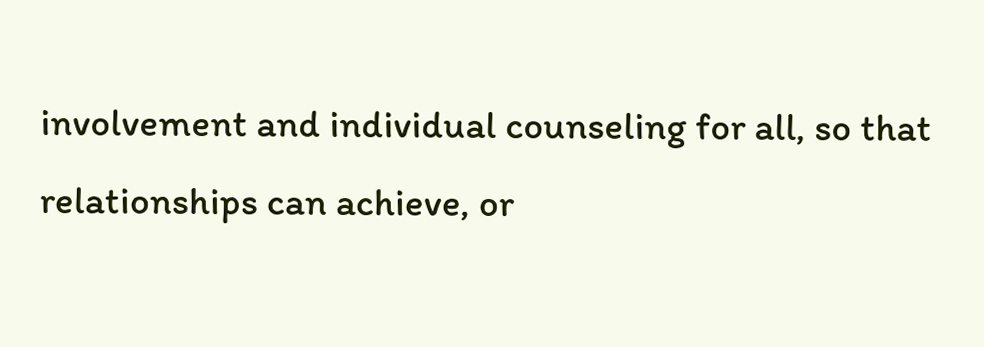involvement and individual counseling for all, so that relationships can achieve, or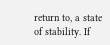return to, a state of stability. If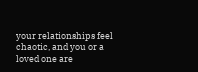your relationships feel chaotic, and you or a loved one are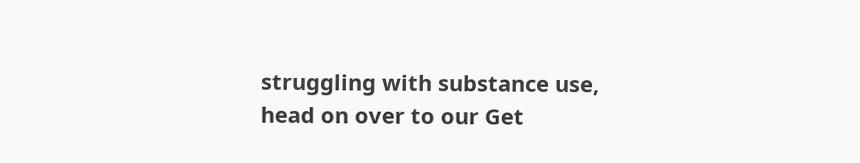struggling with substance use, head on over to our Get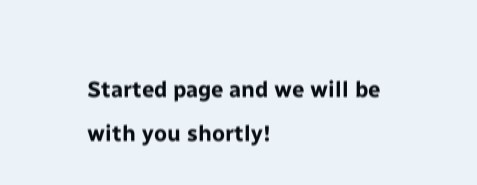Started page and we will be with you shortly!